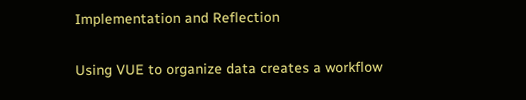Implementation and Reflection

Using VUE to organize data creates a workflow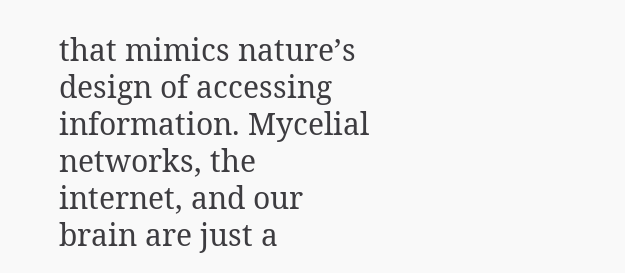that mimics nature’s design of accessing information. Mycelial networks, the internet, and our brain are just a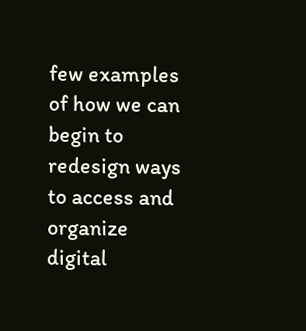few examples of how we can begin to redesign ways to access and organize digital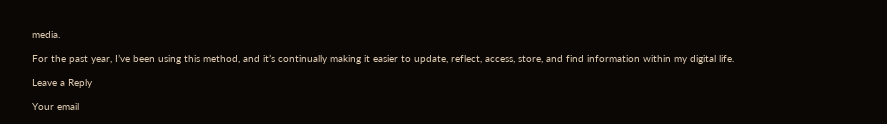media.

For the past year, I’ve been using this method, and it’s continually making it easier to update, reflect, access, store, and find information within my digital life.

Leave a Reply

Your email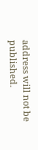address will not be published.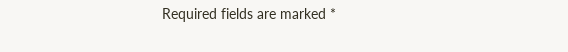Required fields are marked *